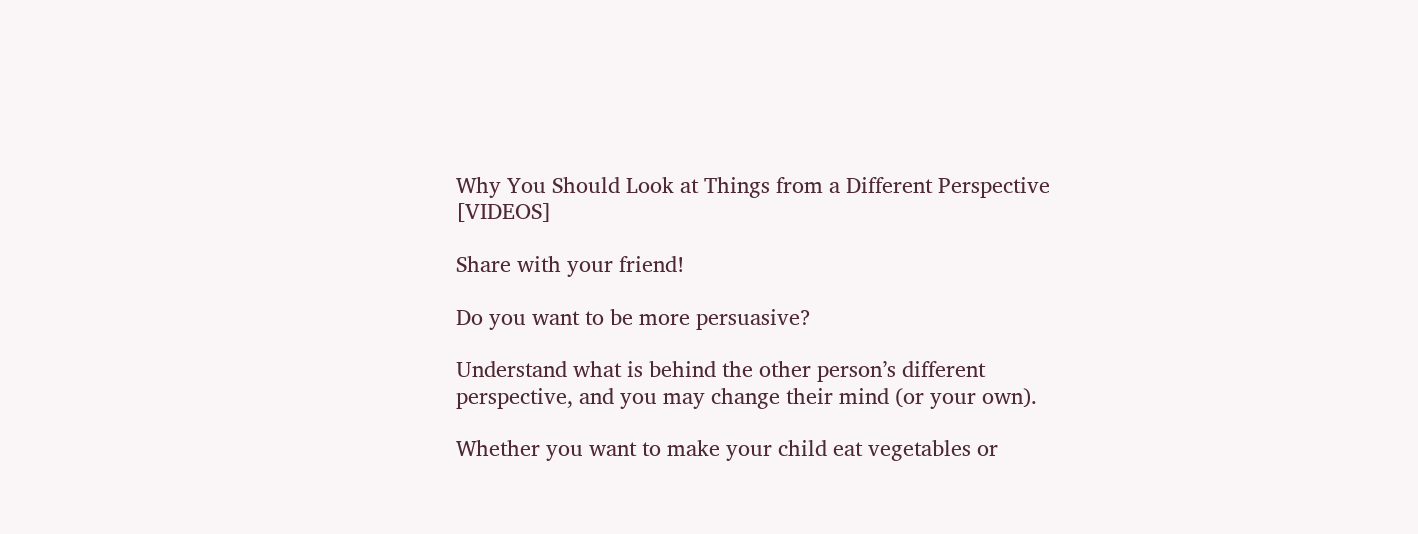Why You Should Look at Things from a Different Perspective [VIDEOS]

Share with your friend!

Do you want to be more persuasive?

Understand what is behind the other person’s different perspective, and you may change their mind (or your own).

Whether you want to make your child eat vegetables or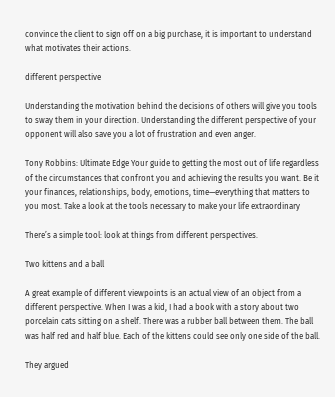convince the client to sign off on a big purchase, it is important to understand what motivates their actions.

different perspective

Understanding the motivation behind the decisions of others will give you tools to sway them in your direction. Understanding the different perspective of your opponent will also save you a lot of frustration and even anger.

Tony Robbins: Ultimate Edge Your guide to getting the most out of life regardless of the circumstances that confront you and achieving the results you want. Be it your finances, relationships, body, emotions, time—everything that matters to you most. Take a look at the tools necessary to make your life extraordinary

There’s a simple tool: look at things from different perspectives.

Two kittens and a ball

A great example of different viewpoints is an actual view of an object from a different perspective. When I was a kid, I had a book with a story about two porcelain cats sitting on a shelf. There was a rubber ball between them. The ball was half red and half blue. Each of the kittens could see only one side of the ball.

They argued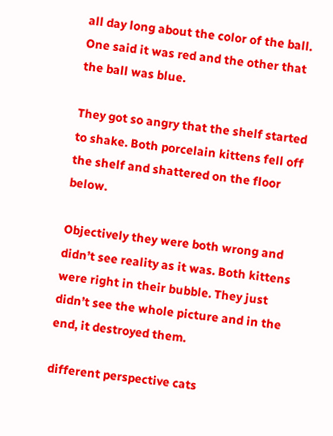all day long about the color of the ball. One said it was red and the other that the ball was blue.

They got so angry that the shelf started to shake. Both porcelain kittens fell off the shelf and shattered on the floor below.

Objectively they were both wrong and didn’t see reality as it was. Both kittens were right in their bubble. They just didn’t see the whole picture and in the end, it destroyed them.

different perspective cats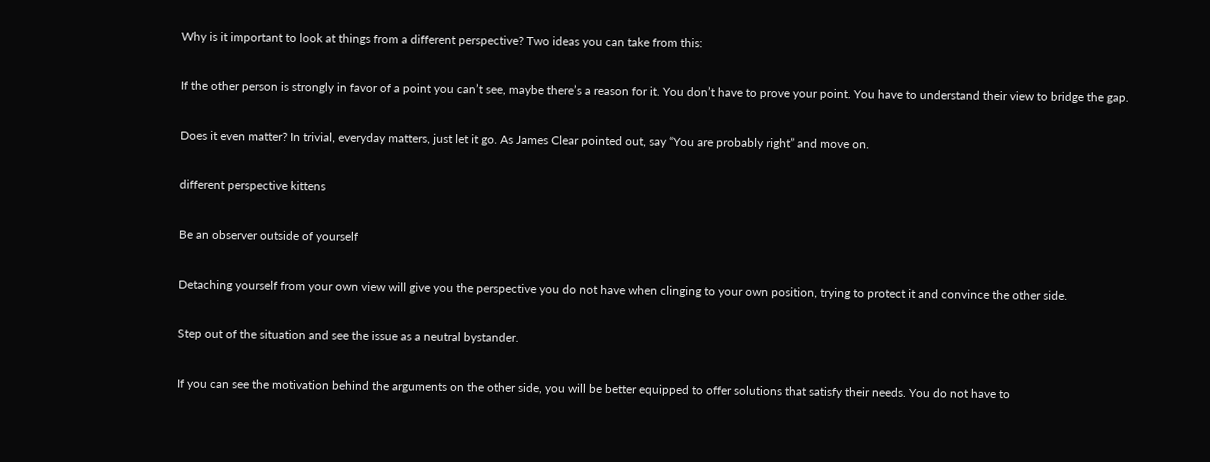Why is it important to look at things from a different perspective? Two ideas you can take from this:

If the other person is strongly in favor of a point you can’t see, maybe there’s a reason for it. You don’t have to prove your point. You have to understand their view to bridge the gap.

Does it even matter? In trivial, everyday matters, just let it go. As James Clear pointed out, say “You are probably right” and move on.

different perspective kittens

Be an observer outside of yourself

Detaching yourself from your own view will give you the perspective you do not have when clinging to your own position, trying to protect it and convince the other side.

Step out of the situation and see the issue as a neutral bystander.

If you can see the motivation behind the arguments on the other side, you will be better equipped to offer solutions that satisfy their needs. You do not have to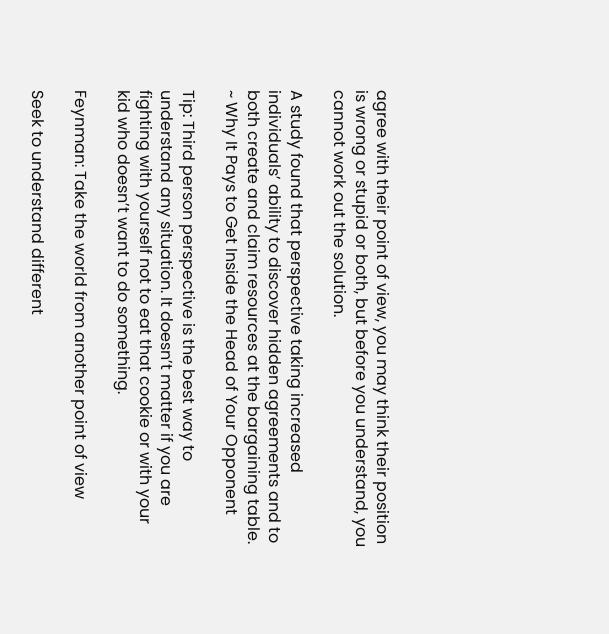agree with their point of view, you may think their position is wrong or stupid or both, but before you understand, you cannot work out the solution.

A study found that perspective taking increased individuals’ ability to discover hidden agreements and to both create and claim resources at the bargaining table. ~ Why It Pays to Get Inside the Head of Your Opponent

Tip: Third person perspective is the best way to understand any situation. It doesn’t matter if you are fighting with yourself not to eat that cookie or with your kid who doesn’t want to do something.

Feynman: Take the world from another point of view

Seek to understand different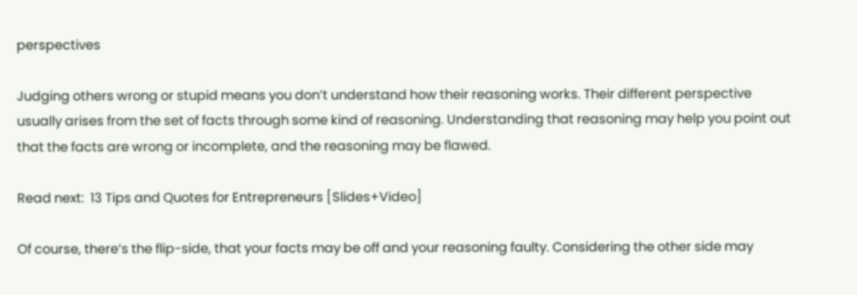perspectives

Judging others wrong or stupid means you don’t understand how their reasoning works. Their different perspective usually arises from the set of facts through some kind of reasoning. Understanding that reasoning may help you point out that the facts are wrong or incomplete, and the reasoning may be flawed.

Read next:  13 Tips and Quotes for Entrepreneurs [Slides+Video]

Of course, there’s the flip-side, that your facts may be off and your reasoning faulty. Considering the other side may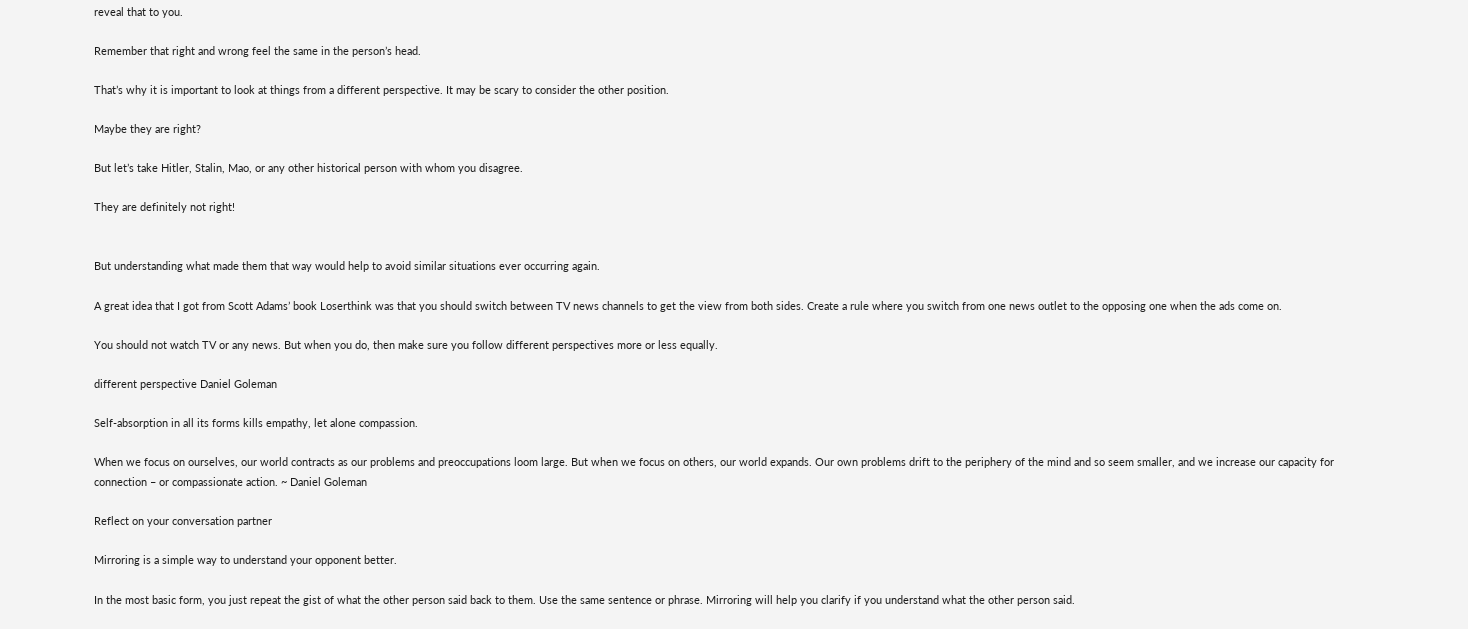reveal that to you.

Remember that right and wrong feel the same in the person’s head.

That’s why it is important to look at things from a different perspective. It may be scary to consider the other position.

Maybe they are right?

But let’s take Hitler, Stalin, Mao, or any other historical person with whom you disagree.

They are definitely not right!


But understanding what made them that way would help to avoid similar situations ever occurring again.

A great idea that I got from Scott Adams’ book Loserthink was that you should switch between TV news channels to get the view from both sides. Create a rule where you switch from one news outlet to the opposing one when the ads come on.

You should not watch TV or any news. But when you do, then make sure you follow different perspectives more or less equally.

different perspective Daniel Goleman

Self-absorption in all its forms kills empathy, let alone compassion.

When we focus on ourselves, our world contracts as our problems and preoccupations loom large. But when we focus on others, our world expands. Our own problems drift to the periphery of the mind and so seem smaller, and we increase our capacity for connection – or compassionate action. ~ Daniel Goleman

Reflect on your conversation partner

Mirroring is a simple way to understand your opponent better.

In the most basic form, you just repeat the gist of what the other person said back to them. Use the same sentence or phrase. Mirroring will help you clarify if you understand what the other person said.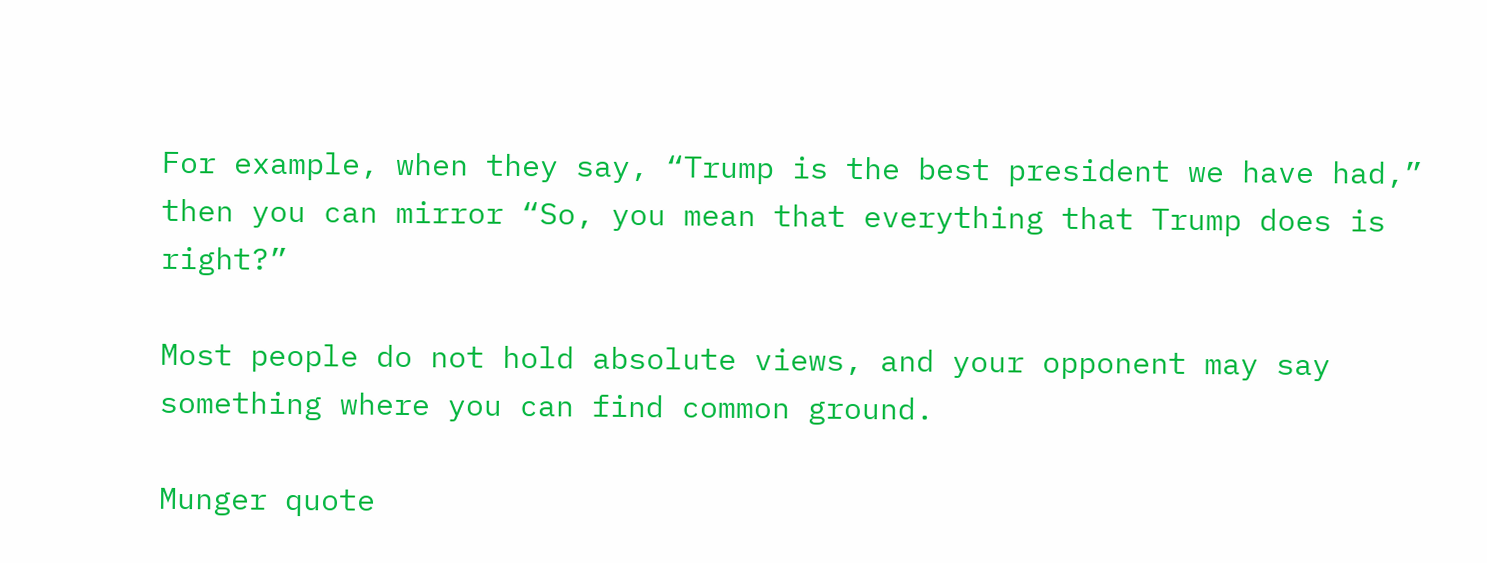For example, when they say, “Trump is the best president we have had,” then you can mirror “So, you mean that everything that Trump does is right?”

Most people do not hold absolute views, and your opponent may say something where you can find common ground.

Munger quote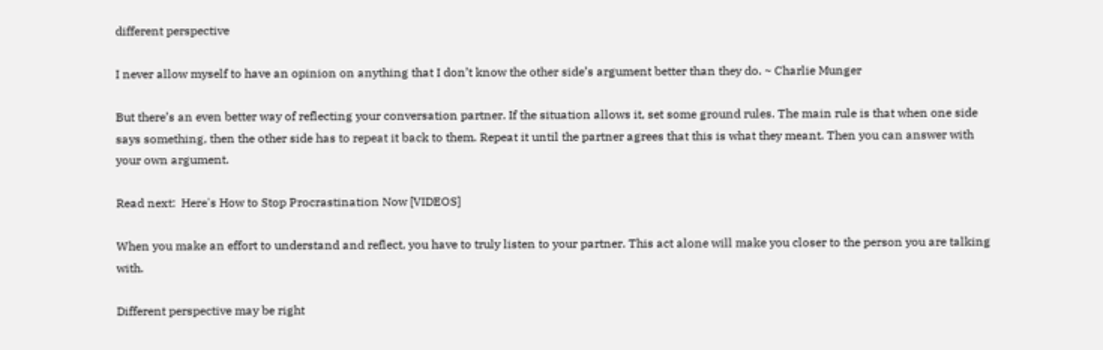different perspective

I never allow myself to have an opinion on anything that I don’t know the other side’s argument better than they do. ~ Charlie Munger

But there’s an even better way of reflecting your conversation partner. If the situation allows it, set some ground rules. The main rule is that when one side says something, then the other side has to repeat it back to them. Repeat it until the partner agrees that this is what they meant. Then you can answer with your own argument.

Read next:  Here's How to Stop Procrastination Now [VIDEOS]

When you make an effort to understand and reflect, you have to truly listen to your partner. This act alone will make you closer to the person you are talking with.

Different perspective may be right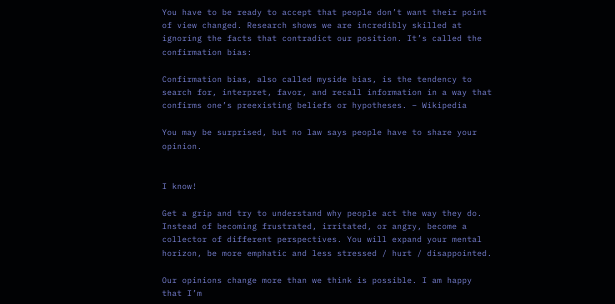You have to be ready to accept that people don’t want their point of view changed. Research shows we are incredibly skilled at ignoring the facts that contradict our position. It’s called the confirmation bias:

Confirmation bias, also called myside bias, is the tendency to search for, interpret, favor, and recall information in a way that confirms one’s preexisting beliefs or hypotheses. – Wikipedia

You may be surprised, but no law says people have to share your opinion.


I know!

Get a grip and try to understand why people act the way they do. Instead of becoming frustrated, irritated, or angry, become a collector of different perspectives. You will expand your mental horizon, be more emphatic and less stressed / hurt / disappointed.

Our opinions change more than we think is possible. I am happy that I’m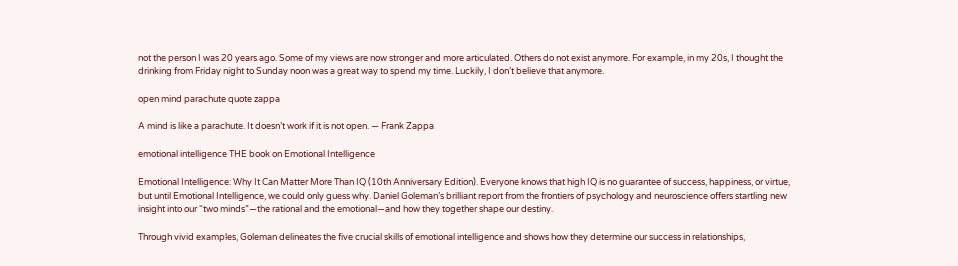not the person I was 20 years ago. Some of my views are now stronger and more articulated. Others do not exist anymore. For example, in my 20s, I thought the drinking from Friday night to Sunday noon was a great way to spend my time. Luckily, I don’t believe that anymore.

open mind parachute quote zappa

A mind is like a parachute. It doesn’t work if it is not open. ― Frank Zappa

emotional intelligence THE book on Emotional Intelligence

Emotional Intelligence: Why It Can Matter More Than IQ (10th Anniversary Edition). Everyone knows that high IQ is no guarantee of success, happiness, or virtue, but until Emotional Intelligence, we could only guess why. Daniel Goleman’s brilliant report from the frontiers of psychology and neuroscience offers startling new insight into our “two minds”—the rational and the emotional—and how they together shape our destiny.

Through vivid examples, Goleman delineates the five crucial skills of emotional intelligence and shows how they determine our success in relationships,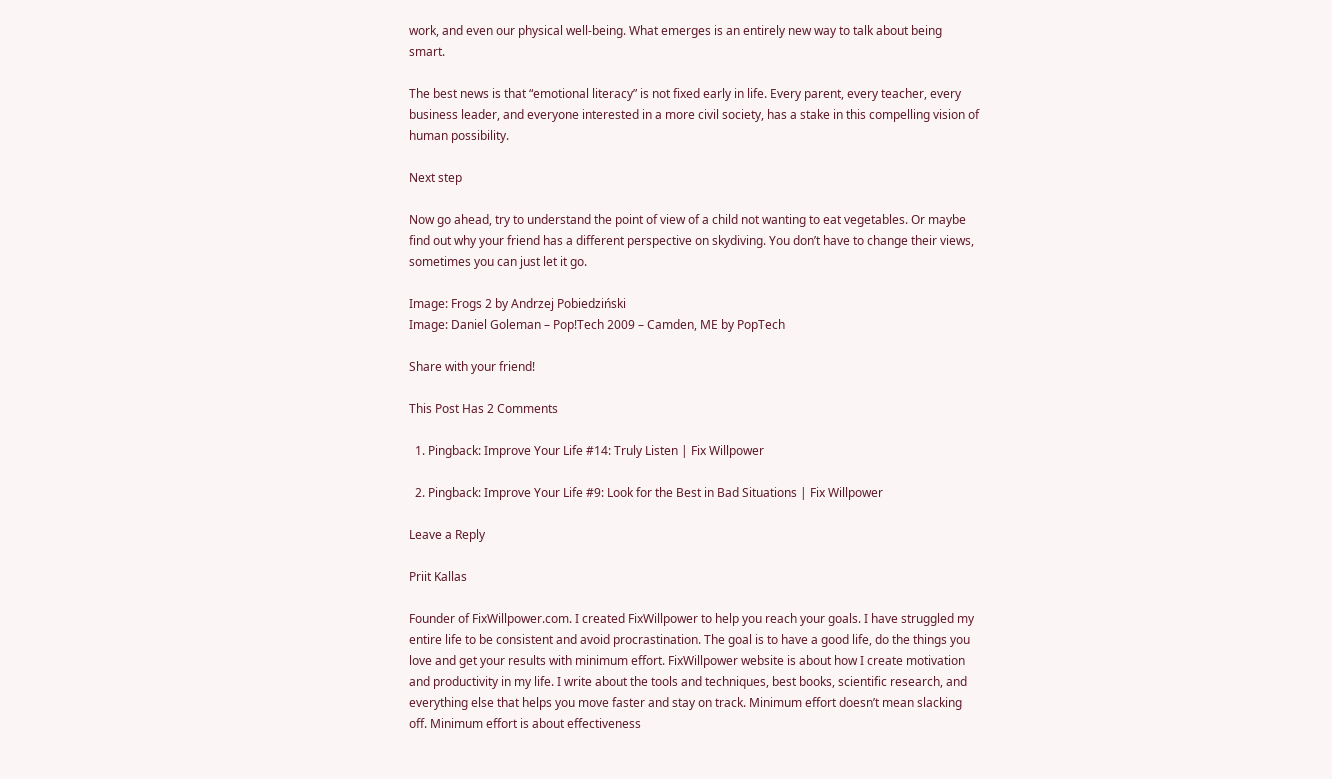work, and even our physical well-being. What emerges is an entirely new way to talk about being smart.

The best news is that “emotional literacy” is not fixed early in life. Every parent, every teacher, every business leader, and everyone interested in a more civil society, has a stake in this compelling vision of human possibility.

Next step

Now go ahead, try to understand the point of view of a child not wanting to eat vegetables. Or maybe find out why your friend has a different perspective on skydiving. You don’t have to change their views, sometimes you can just let it go.

Image: Frogs 2 by Andrzej Pobiedziński
Image: Daniel Goleman – Pop!Tech 2009 – Camden, ME by PopTech

Share with your friend!

This Post Has 2 Comments

  1. Pingback: Improve Your Life #14: Truly Listen | Fix Willpower

  2. Pingback: Improve Your Life #9: Look for the Best in Bad Situations | Fix Willpower

Leave a Reply

Priit Kallas

Founder of FixWillpower.com. I created FixWillpower to help you reach your goals. I have struggled my entire life to be consistent and avoid procrastination. The goal is to have a good life, do the things you love and get your results with minimum effort. FixWillpower website is about how I create motivation and productivity in my life. I write about the tools and techniques, best books, scientific research, and everything else that helps you move faster and stay on track. Minimum effort doesn’t mean slacking off. Minimum effort is about effectiveness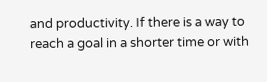and productivity. If there is a way to reach a goal in a shorter time or with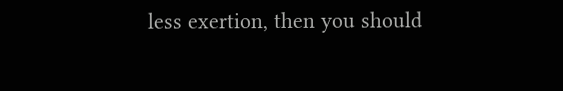less exertion, then you should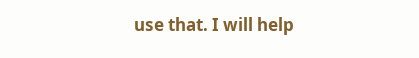use that. I will help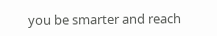you be smarter and reach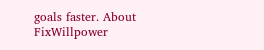goals faster. About FixWillpower